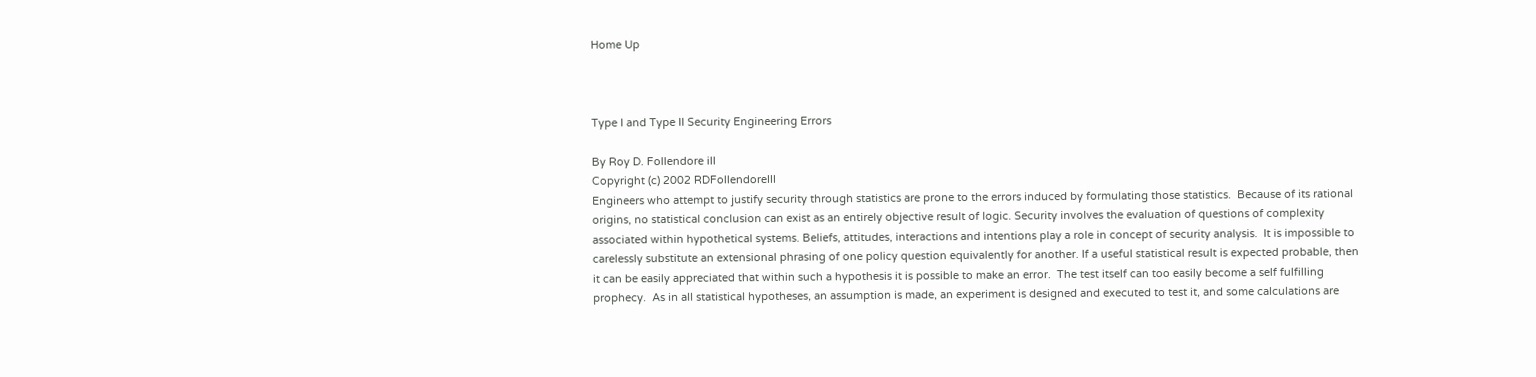Home Up



Type I and Type II Security Engineering Errors

By Roy D. Follendore iII
Copyright (c) 2002 RDFollendoreIII
Engineers who attempt to justify security through statistics are prone to the errors induced by formulating those statistics.  Because of its rational origins, no statistical conclusion can exist as an entirely objective result of logic. Security involves the evaluation of questions of complexity associated within hypothetical systems. Beliefs, attitudes, interactions and intentions play a role in concept of security analysis.  It is impossible to carelessly substitute an extensional phrasing of one policy question equivalently for another. If a useful statistical result is expected probable, then it can be easily appreciated that within such a hypothesis it is possible to make an error.  The test itself can too easily become a self fulfilling prophecy.  As in all statistical hypotheses, an assumption is made, an experiment is designed and executed to test it, and some calculations are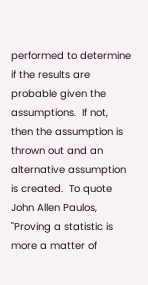performed to determine if the results are probable given the assumptions.  If not, then the assumption is thrown out and an alternative assumption is created.  To quote John Allen Paulos, "Proving a statistic is more a matter of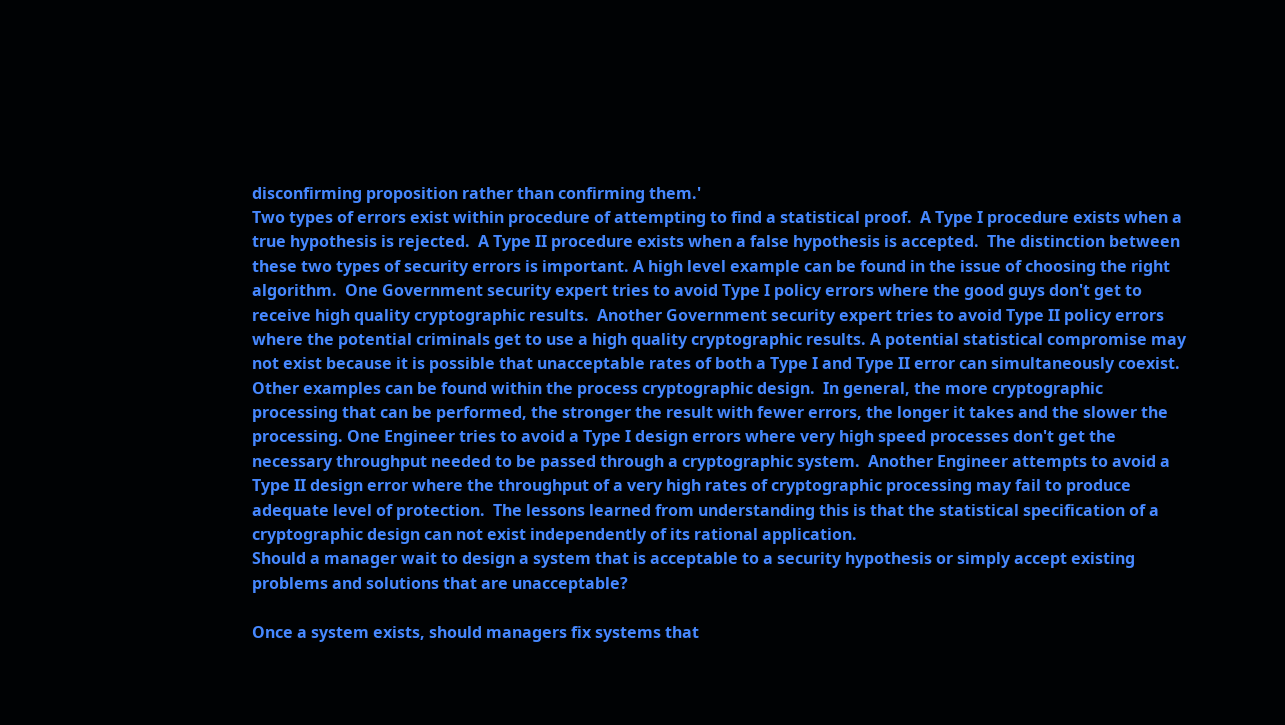disconfirming proposition rather than confirming them.'
Two types of errors exist within procedure of attempting to find a statistical proof.  A Type I procedure exists when a true hypothesis is rejected.  A Type II procedure exists when a false hypothesis is accepted.  The distinction between these two types of security errors is important. A high level example can be found in the issue of choosing the right algorithm.  One Government security expert tries to avoid Type I policy errors where the good guys don't get to receive high quality cryptographic results.  Another Government security expert tries to avoid Type II policy errors where the potential criminals get to use a high quality cryptographic results. A potential statistical compromise may not exist because it is possible that unacceptable rates of both a Type I and Type II error can simultaneously coexist.
Other examples can be found within the process cryptographic design.  In general, the more cryptographic processing that can be performed, the stronger the result with fewer errors, the longer it takes and the slower the processing. One Engineer tries to avoid a Type I design errors where very high speed processes don't get the necessary throughput needed to be passed through a cryptographic system.  Another Engineer attempts to avoid a Type II design error where the throughput of a very high rates of cryptographic processing may fail to produce adequate level of protection.  The lessons learned from understanding this is that the statistical specification of a cryptographic design can not exist independently of its rational application.
Should a manager wait to design a system that is acceptable to a security hypothesis or simply accept existing problems and solutions that are unacceptable?

Once a system exists, should managers fix systems that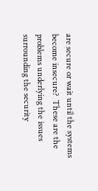are secure or wait until the systems become insecure?  These are the problems underlying the issues surrounding the security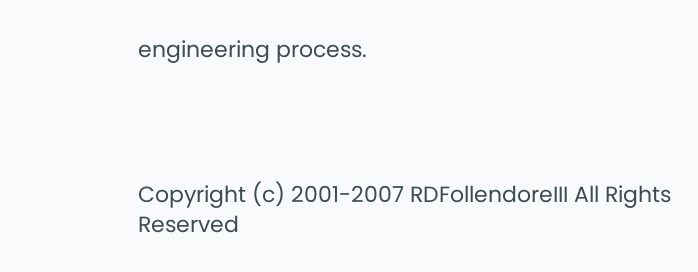engineering process.




Copyright (c) 2001-2007 RDFollendoreIII All Rights Reserved